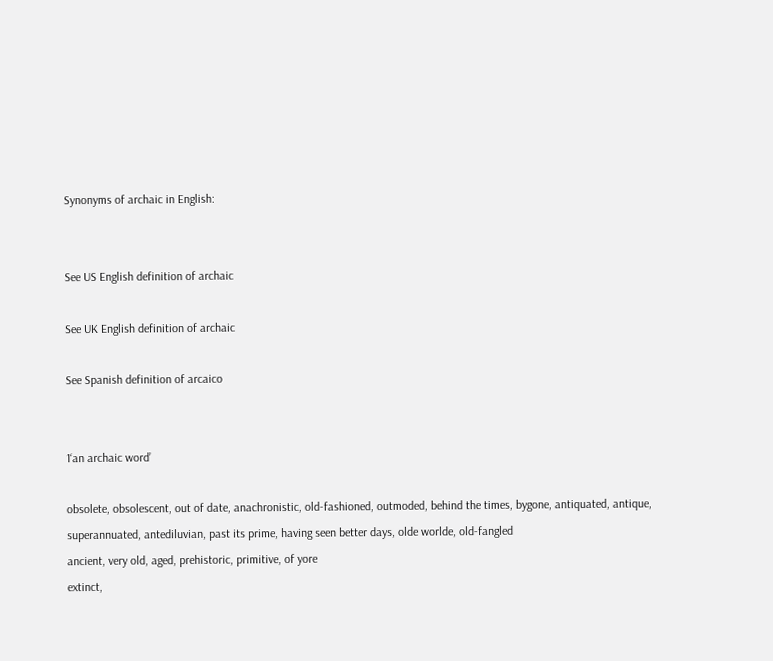Synonyms of archaic in English:


See US English definition of archaic

See UK English definition of archaic

See Spanish definition of arcaico


1‘an archaic word’

obsolete, obsolescent, out of date, anachronistic, old-fashioned, outmoded, behind the times, bygone, antiquated, antique, superannuated, antediluvian, past its prime, having seen better days, olde worlde, old-fangled
ancient, very old, aged, prehistoric, primitive, of yore
extinct,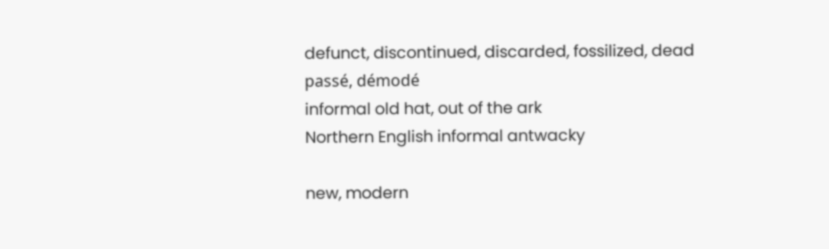defunct, discontinued, discarded, fossilized, dead
passé, démodé
informal old hat, out of the ark
Northern English informal antwacky

new, modern